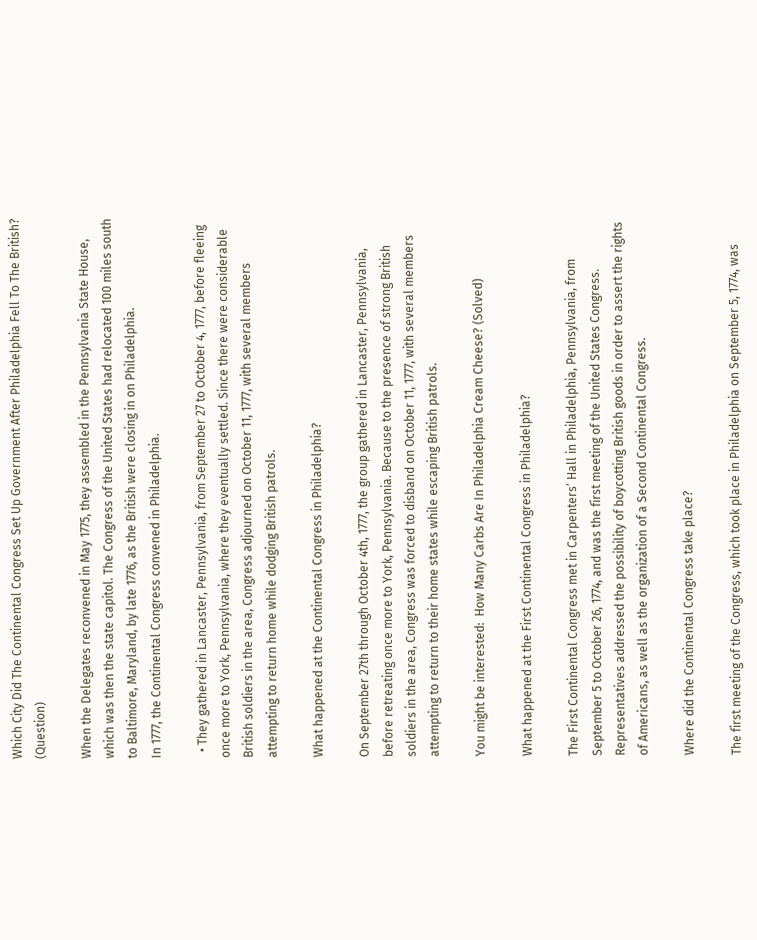Which City Did The Continental Congress Set Up Government After Philadelphia Fell To The British? (Question)

When the Delegates reconvened in May 1775, they assembled in the Pennsylvania State House, which was then the state capitol. The Congress of the United States had relocated 100 miles south to Baltimore, Maryland, by late 1776, as the British were closing in on Philadelphia.
In 1777, the Continental Congress convened in Philadelphia.

  • They gathered in Lancaster, Pennsylvania, from September 27 to October 4, 1777, before fleeing once more to York, Pennsylvania, where they eventually settled. Since there were considerable British soldiers in the area, Congress adjourned on October 11, 1777, with several members attempting to return home while dodging British patrols.

What happened at the Continental Congress in Philadelphia?

On September 27th through October 4th, 1777, the group gathered in Lancaster, Pennsylvania, before retreating once more to York, Pennsylvania. Because to the presence of strong British soldiers in the area, Congress was forced to disband on October 11, 1777, with several members attempting to return to their home states while escaping British patrols.

You might be interested:  How Many Carbs Are In Philadelphia Cream Cheese? (Solved)

What happened at the First Continental Congress in Philadelphia?

The First Continental Congress met in Carpenters’ Hall in Philadelphia, Pennsylvania, from September 5 to October 26, 1774, and was the first meeting of the United States Congress. Representatives addressed the possibility of boycotting British goods in order to assert the rights of Americans, as well as the organization of a Second Continental Congress.

Where did the Continental Congress take place?

The first meeting of the Congress, which took place in Philadelphia on September 5, 1774, was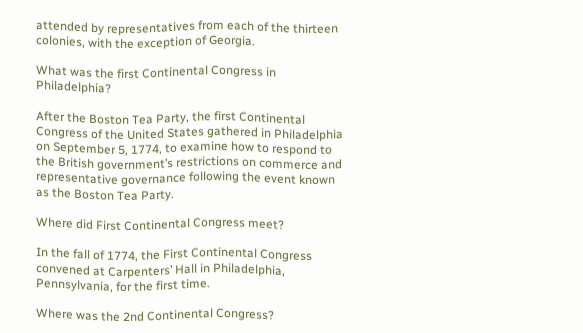attended by representatives from each of the thirteen colonies, with the exception of Georgia.

What was the first Continental Congress in Philadelphia?

After the Boston Tea Party, the first Continental Congress of the United States gathered in Philadelphia on September 5, 1774, to examine how to respond to the British government’s restrictions on commerce and representative governance following the event known as the Boston Tea Party.

Where did First Continental Congress meet?

In the fall of 1774, the First Continental Congress convened at Carpenters’ Hall in Philadelphia, Pennsylvania, for the first time.

Where was the 2nd Continental Congress?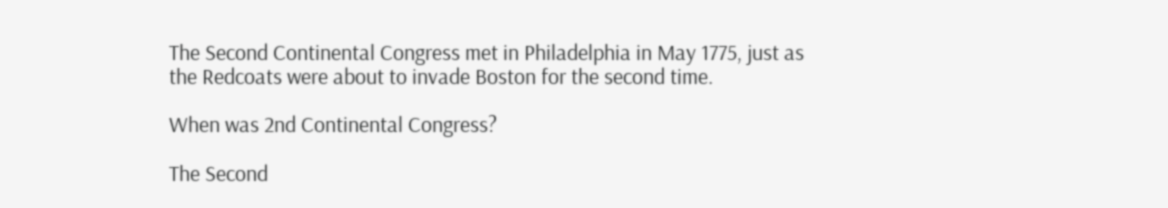The Second Continental Congress met in Philadelphia in May 1775, just as the Redcoats were about to invade Boston for the second time.

When was 2nd Continental Congress?

The Second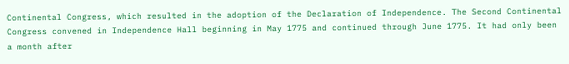Continental Congress, which resulted in the adoption of the Declaration of Independence. The Second Continental Congress convened in Independence Hall beginning in May 1775 and continued through June 1775. It had only been a month after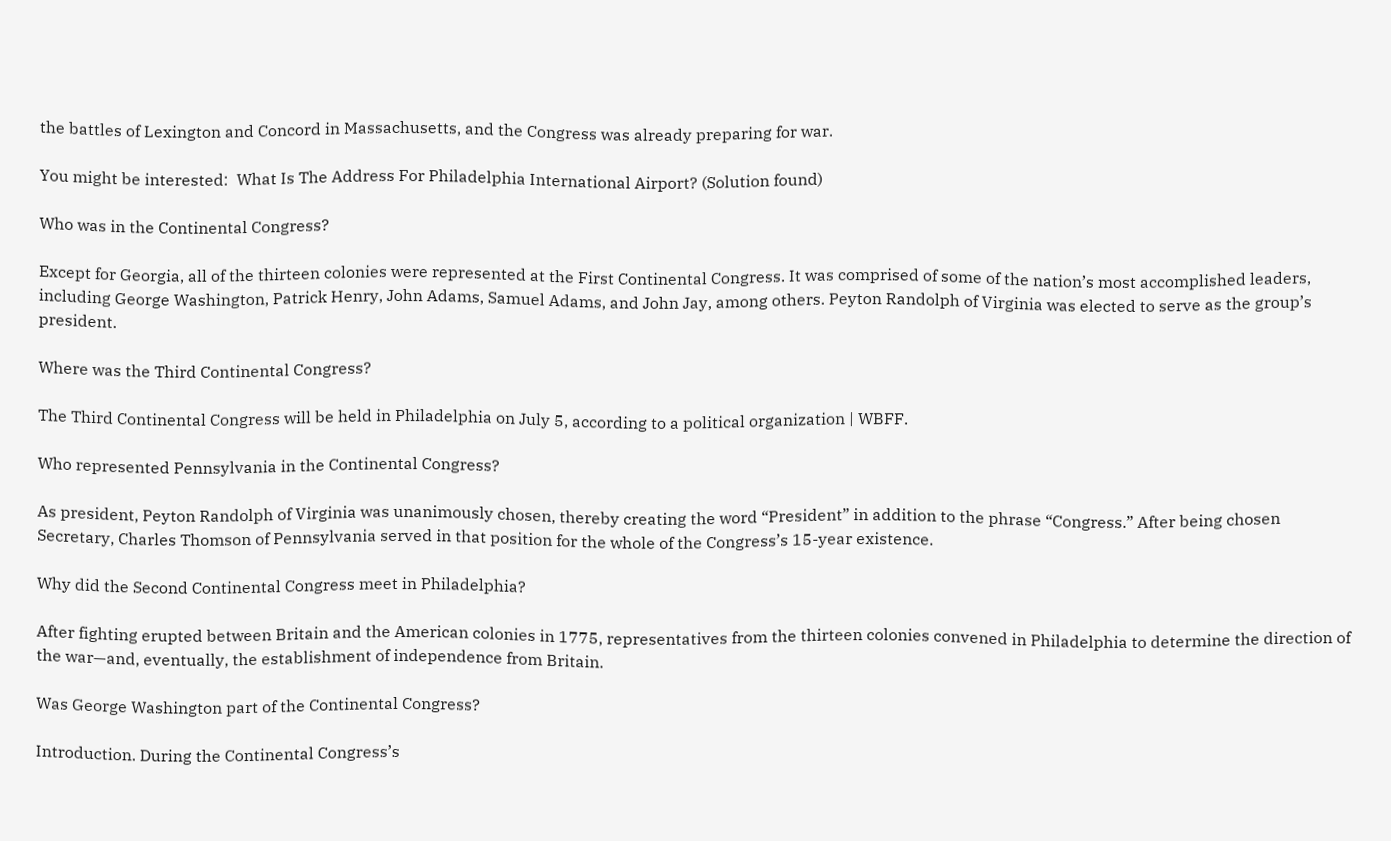the battles of Lexington and Concord in Massachusetts, and the Congress was already preparing for war.

You might be interested:  What Is The Address For Philadelphia International Airport? (Solution found)

Who was in the Continental Congress?

Except for Georgia, all of the thirteen colonies were represented at the First Continental Congress. It was comprised of some of the nation’s most accomplished leaders, including George Washington, Patrick Henry, John Adams, Samuel Adams, and John Jay, among others. Peyton Randolph of Virginia was elected to serve as the group’s president.

Where was the Third Continental Congress?

The Third Continental Congress will be held in Philadelphia on July 5, according to a political organization | WBFF.

Who represented Pennsylvania in the Continental Congress?

As president, Peyton Randolph of Virginia was unanimously chosen, thereby creating the word “President” in addition to the phrase “Congress.” After being chosen Secretary, Charles Thomson of Pennsylvania served in that position for the whole of the Congress’s 15-year existence.

Why did the Second Continental Congress meet in Philadelphia?

After fighting erupted between Britain and the American colonies in 1775, representatives from the thirteen colonies convened in Philadelphia to determine the direction of the war—and, eventually, the establishment of independence from Britain.

Was George Washington part of the Continental Congress?

Introduction. During the Continental Congress’s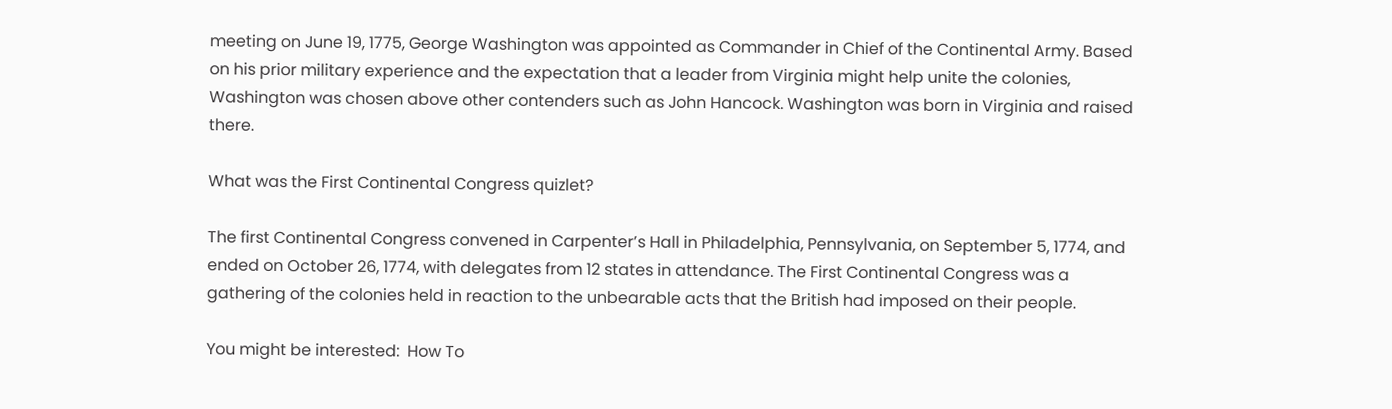meeting on June 19, 1775, George Washington was appointed as Commander in Chief of the Continental Army. Based on his prior military experience and the expectation that a leader from Virginia might help unite the colonies, Washington was chosen above other contenders such as John Hancock. Washington was born in Virginia and raised there.

What was the First Continental Congress quizlet?

The first Continental Congress convened in Carpenter’s Hall in Philadelphia, Pennsylvania, on September 5, 1774, and ended on October 26, 1774, with delegates from 12 states in attendance. The First Continental Congress was a gathering of the colonies held in reaction to the unbearable acts that the British had imposed on their people.

You might be interested:  How To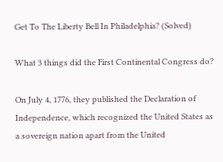Get To The Liberty Bell In Philadelphia? (Solved)

What 3 things did the First Continental Congress do?

On July 4, 1776, they published the Declaration of Independence, which recognized the United States as a sovereign nation apart from the United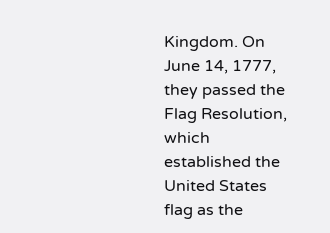Kingdom. On June 14, 1777, they passed the Flag Resolution, which established the United States flag as the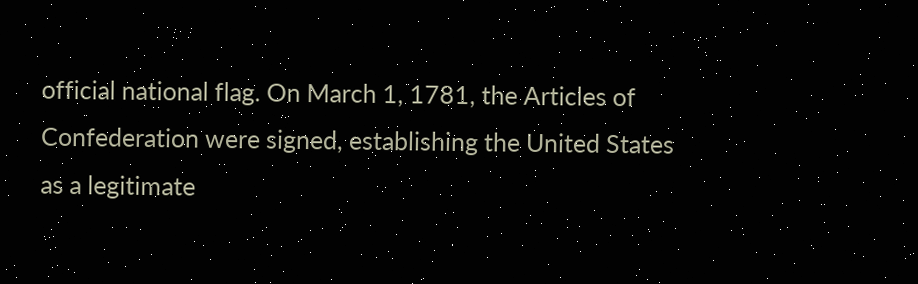official national flag. On March 1, 1781, the Articles of Confederation were signed, establishing the United States as a legitimate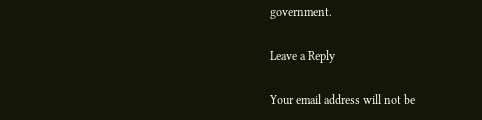government.

Leave a Reply

Your email address will not be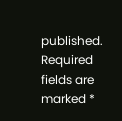published. Required fields are marked *